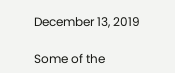December 13, 2019

Some of the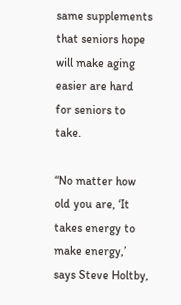same supplements that seniors hope will make aging easier are hard for seniors to take.

“No matter how old you are, ‘It takes energy to make energy,’ says Steve Holtby,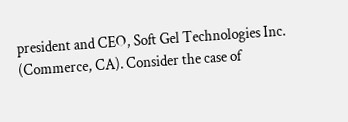president and CEO, Soft Gel Technologies Inc. (Commerce, CA). Consider the case of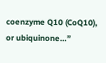coenzyme Q10 (CoQ10), or ubiquinone…”